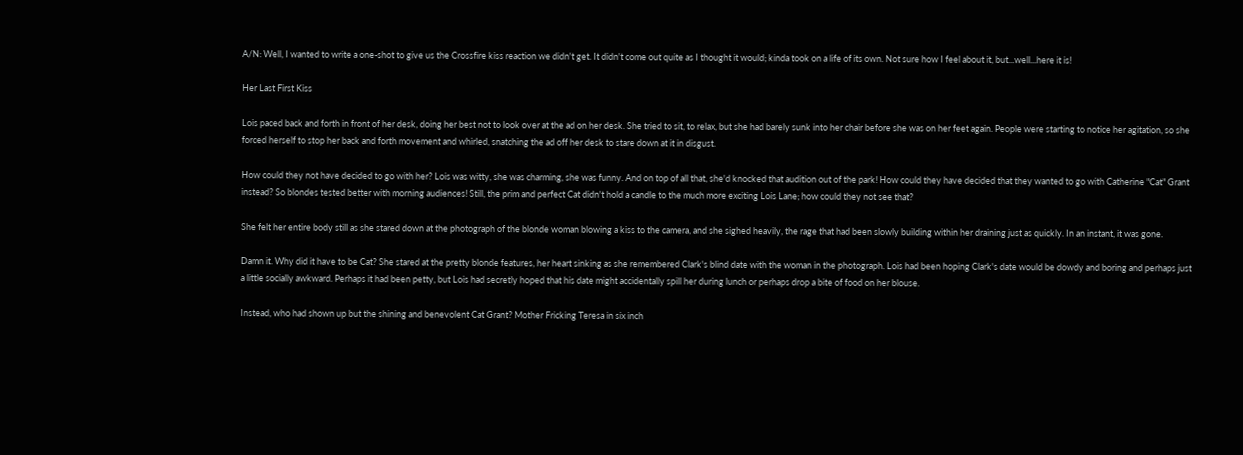A/N: Well, I wanted to write a one-shot to give us the Crossfire kiss reaction we didn't get. It didn't come out quite as I thought it would; kinda took on a life of its own. Not sure how I feel about it, but...well...here it is!

Her Last First Kiss

Lois paced back and forth in front of her desk, doing her best not to look over at the ad on her desk. She tried to sit, to relax, but she had barely sunk into her chair before she was on her feet again. People were starting to notice her agitation, so she forced herself to stop her back and forth movement and whirled, snatching the ad off her desk to stare down at it in disgust.

How could they not have decided to go with her? Lois was witty, she was charming, she was funny. And on top of all that, she'd knocked that audition out of the park! How could they have decided that they wanted to go with Catherine "Cat" Grant instead? So blondes tested better with morning audiences! Still, the prim and perfect Cat didn't hold a candle to the much more exciting Lois Lane; how could they not see that?

She felt her entire body still as she stared down at the photograph of the blonde woman blowing a kiss to the camera, and she sighed heavily, the rage that had been slowly building within her draining just as quickly. In an instant, it was gone.

Damn it. Why did it have to be Cat? She stared at the pretty blonde features, her heart sinking as she remembered Clark's blind date with the woman in the photograph. Lois had been hoping Clark's date would be dowdy and boring and perhaps just a little socially awkward. Perhaps it had been petty, but Lois had secretly hoped that his date might accidentally spill her during lunch or perhaps drop a bite of food on her blouse.

Instead, who had shown up but the shining and benevolent Cat Grant? Mother Fricking Teresa in six inch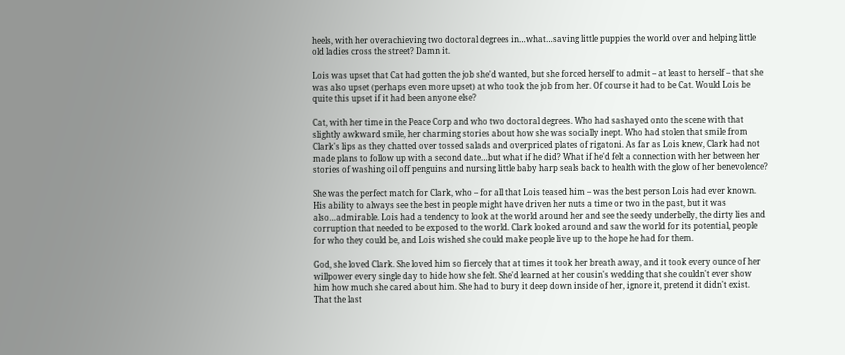heels, with her overachieving two doctoral degrees in…what…saving little puppies the world over and helping little old ladies cross the street? Damn it.

Lois was upset that Cat had gotten the job she'd wanted, but she forced herself to admit – at least to herself – that she was also upset (perhaps even more upset) at who took the job from her. Of course it had to be Cat. Would Lois be quite this upset if it had been anyone else?

Cat, with her time in the Peace Corp and who two doctoral degrees. Who had sashayed onto the scene with that slightly awkward smile, her charming stories about how she was socially inept. Who had stolen that smile from Clark's lips as they chatted over tossed salads and overpriced plates of rigatoni. As far as Lois knew, Clark had not made plans to follow up with a second date…but what if he did? What if he'd felt a connection with her between her stories of washing oil off penguins and nursing little baby harp seals back to health with the glow of her benevolence?

She was the perfect match for Clark, who – for all that Lois teased him – was the best person Lois had ever known. His ability to always see the best in people might have driven her nuts a time or two in the past, but it was also…admirable. Lois had a tendency to look at the world around her and see the seedy underbelly, the dirty lies and corruption that needed to be exposed to the world. Clark looked around and saw the world for its potential, people for who they could be, and Lois wished she could make people live up to the hope he had for them.

God, she loved Clark. She loved him so fiercely that at times it took her breath away, and it took every ounce of her willpower every single day to hide how she felt. She'd learned at her cousin's wedding that she couldn't ever show him how much she cared about him. She had to bury it deep down inside of her, ignore it, pretend it didn't exist. That the last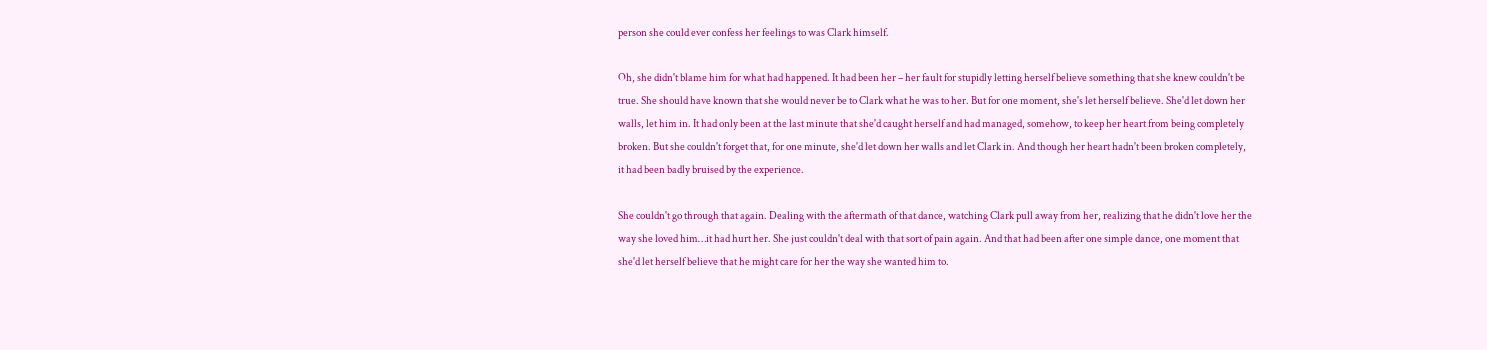person she could ever confess her feelings to was Clark himself.

Oh, she didn't blame him for what had happened. It had been her – her fault for stupidly letting herself believe something that she knew couldn't be true. She should have known that she would never be to Clark what he was to her. But for one moment, she's let herself believe. She'd let down her walls, let him in. It had only been at the last minute that she'd caught herself and had managed, somehow, to keep her heart from being completely broken. But she couldn't forget that, for one minute, she'd let down her walls and let Clark in. And though her heart hadn't been broken completely, it had been badly bruised by the experience.

She couldn't go through that again. Dealing with the aftermath of that dance, watching Clark pull away from her, realizing that he didn't love her the way she loved him…it had hurt her. She just couldn't deal with that sort of pain again. And that had been after one simple dance, one moment that she'd let herself believe that he might care for her the way she wanted him to.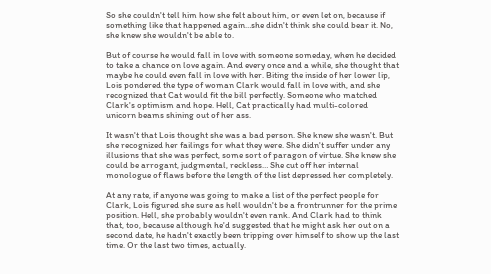So she couldn't tell him how she felt about him, or even let on, because if something like that happened again…she didn't think she could bear it. No, she knew she wouldn't be able to.

But of course he would fall in love with someone someday, when he decided to take a chance on love again. And every once and a while, she thought that maybe he could even fall in love with her. Biting the inside of her lower lip, Lois pondered the type of woman Clark would fall in love with, and she recognized that Cat would fit the bill perfectly. Someone who matched Clark's optimism and hope. Hell, Cat practically had multi-colored unicorn beams shining out of her ass.

It wasn't that Lois thought she was a bad person. She knew she wasn't. But she recognized her failings for what they were. She didn't suffer under any illusions that she was perfect, some sort of paragon of virtue. She knew she could be arrogant, judgmental, reckless… She cut off her internal monologue of flaws before the length of the list depressed her completely.

At any rate, if anyone was going to make a list of the perfect people for Clark, Lois figured she sure as hell wouldn't be a frontrunner for the prime position. Hell, she probably wouldn't even rank. And Clark had to think that, too, because although he'd suggested that he might ask her out on a second date, he hadn't exactly been tripping over himself to show up the last time. Or the last two times, actually.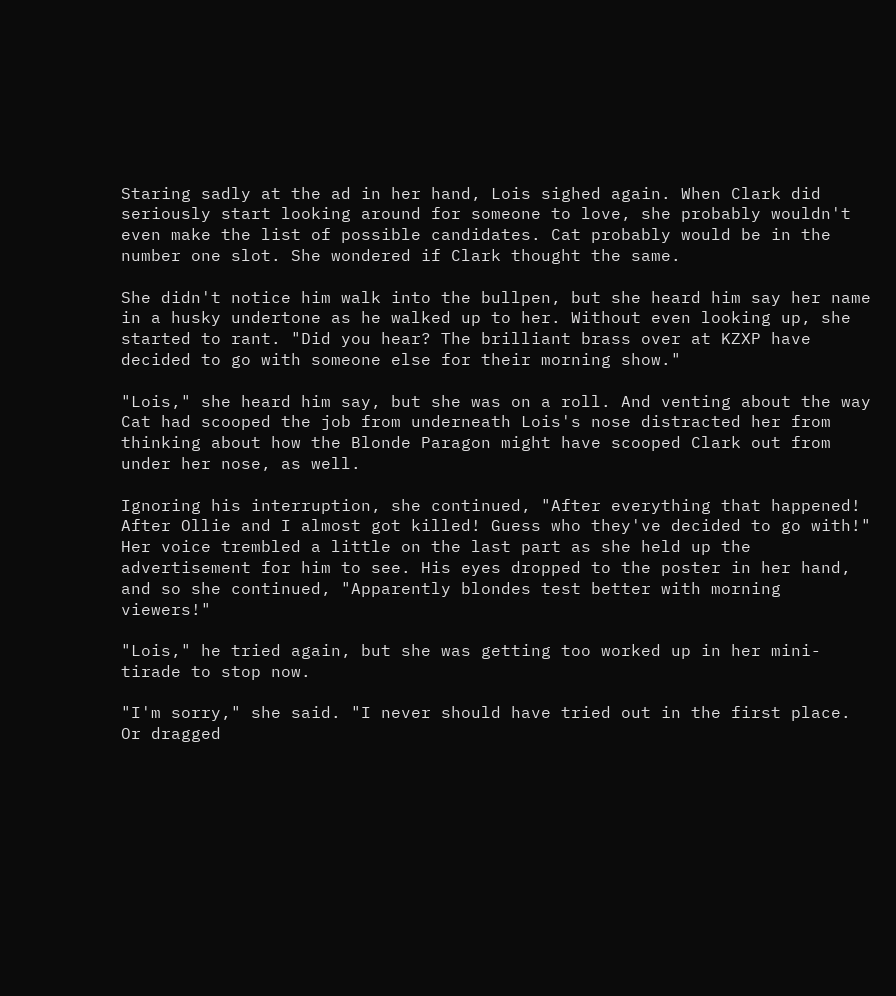Staring sadly at the ad in her hand, Lois sighed again. When Clark did seriously start looking around for someone to love, she probably wouldn't even make the list of possible candidates. Cat probably would be in the number one slot. She wondered if Clark thought the same.

She didn't notice him walk into the bullpen, but she heard him say her name in a husky undertone as he walked up to her. Without even looking up, she started to rant. "Did you hear? The brilliant brass over at KZXP have decided to go with someone else for their morning show."

"Lois," she heard him say, but she was on a roll. And venting about the way Cat had scooped the job from underneath Lois's nose distracted her from thinking about how the Blonde Paragon might have scooped Clark out from under her nose, as well.

Ignoring his interruption, she continued, "After everything that happened! After Ollie and I almost got killed! Guess who they've decided to go with!" Her voice trembled a little on the last part as she held up the advertisement for him to see. His eyes dropped to the poster in her hand, and so she continued, "Apparently blondes test better with morning viewers!"

"Lois," he tried again, but she was getting too worked up in her mini-tirade to stop now.

"I'm sorry," she said. "I never should have tried out in the first place. Or dragged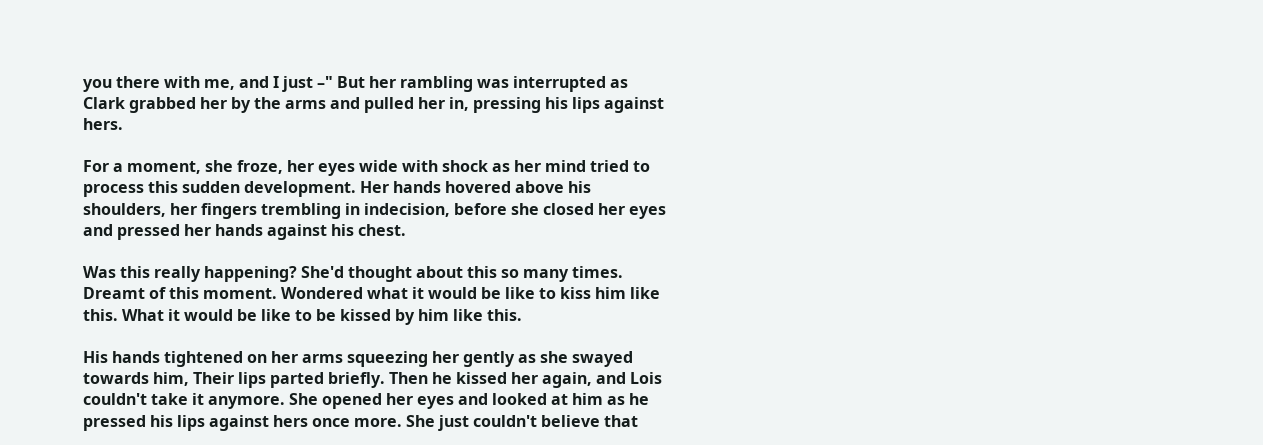you there with me, and I just –" But her rambling was interrupted as Clark grabbed her by the arms and pulled her in, pressing his lips against hers.

For a moment, she froze, her eyes wide with shock as her mind tried to process this sudden development. Her hands hovered above his shoulders, her fingers trembling in indecision, before she closed her eyes and pressed her hands against his chest.

Was this really happening? She'd thought about this so many times. Dreamt of this moment. Wondered what it would be like to kiss him like this. What it would be like to be kissed by him like this.

His hands tightened on her arms squeezing her gently as she swayed towards him, Their lips parted briefly. Then he kissed her again, and Lois couldn't take it anymore. She opened her eyes and looked at him as he pressed his lips against hers once more. She just couldn't believe that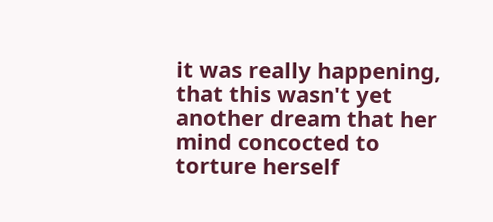it was really happening, that this wasn't yet another dream that her mind concocted to torture herself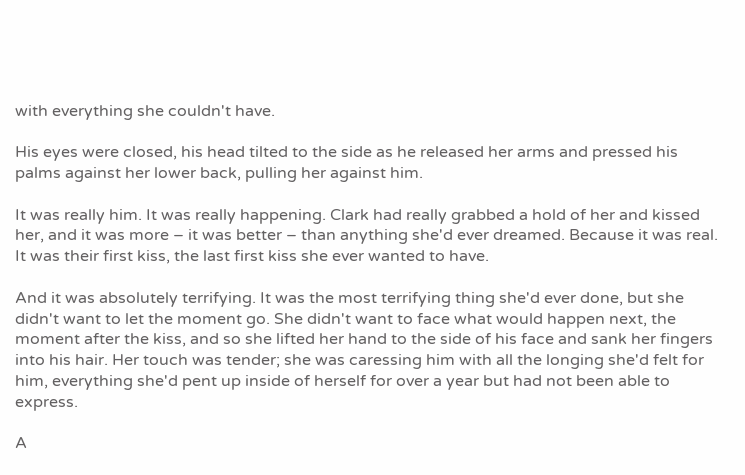with everything she couldn't have.

His eyes were closed, his head tilted to the side as he released her arms and pressed his palms against her lower back, pulling her against him.

It was really him. It was really happening. Clark had really grabbed a hold of her and kissed her, and it was more – it was better – than anything she'd ever dreamed. Because it was real. It was their first kiss, the last first kiss she ever wanted to have.

And it was absolutely terrifying. It was the most terrifying thing she'd ever done, but she didn't want to let the moment go. She didn't want to face what would happen next, the moment after the kiss, and so she lifted her hand to the side of his face and sank her fingers into his hair. Her touch was tender; she was caressing him with all the longing she'd felt for him, everything she'd pent up inside of herself for over a year but had not been able to express.

A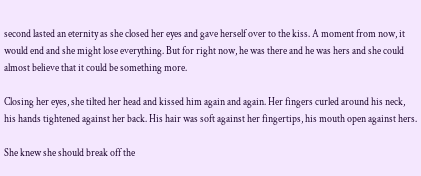second lasted an eternity as she closed her eyes and gave herself over to the kiss. A moment from now, it would end and she might lose everything. But for right now, he was there and he was hers and she could almost believe that it could be something more.

Closing her eyes, she tilted her head and kissed him again and again. Her fingers curled around his neck, his hands tightened against her back. His hair was soft against her fingertips, his mouth open against hers.

She knew she should break off the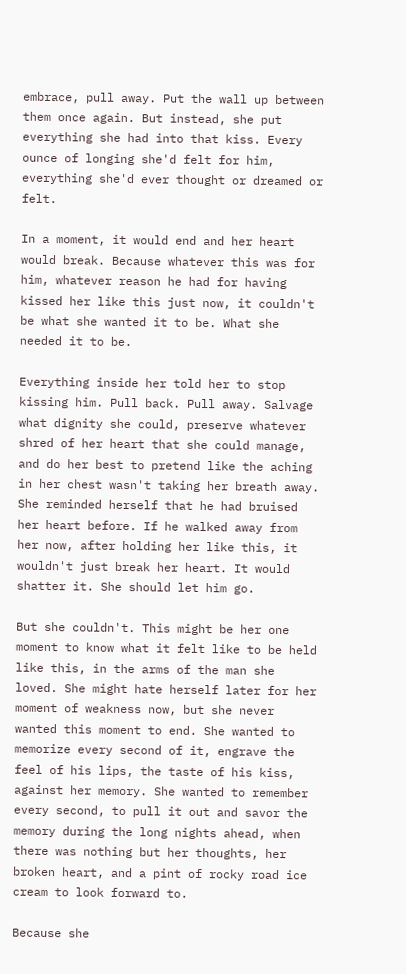embrace, pull away. Put the wall up between them once again. But instead, she put everything she had into that kiss. Every ounce of longing she'd felt for him, everything she'd ever thought or dreamed or felt.

In a moment, it would end and her heart would break. Because whatever this was for him, whatever reason he had for having kissed her like this just now, it couldn't be what she wanted it to be. What she needed it to be.

Everything inside her told her to stop kissing him. Pull back. Pull away. Salvage what dignity she could, preserve whatever shred of her heart that she could manage, and do her best to pretend like the aching in her chest wasn't taking her breath away. She reminded herself that he had bruised her heart before. If he walked away from her now, after holding her like this, it wouldn't just break her heart. It would shatter it. She should let him go.

But she couldn't. This might be her one moment to know what it felt like to be held like this, in the arms of the man she loved. She might hate herself later for her moment of weakness now, but she never wanted this moment to end. She wanted to memorize every second of it, engrave the feel of his lips, the taste of his kiss, against her memory. She wanted to remember every second, to pull it out and savor the memory during the long nights ahead, when there was nothing but her thoughts, her broken heart, and a pint of rocky road ice cream to look forward to.

Because she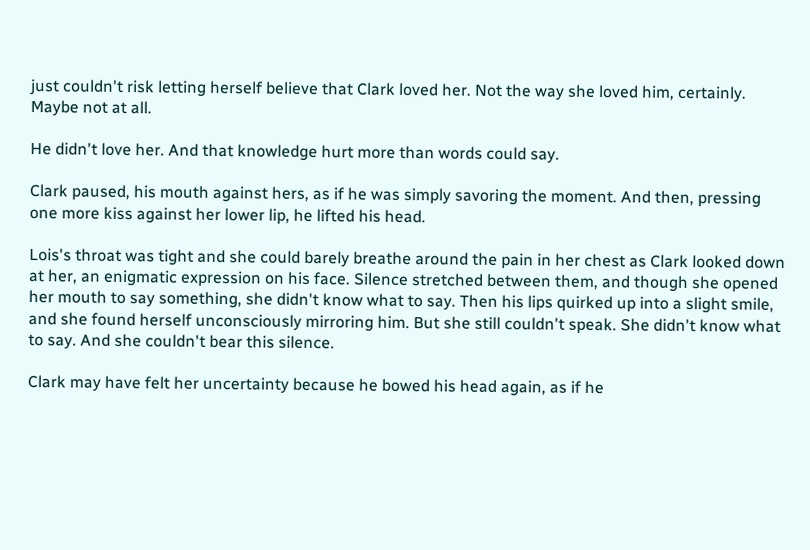just couldn't risk letting herself believe that Clark loved her. Not the way she loved him, certainly. Maybe not at all.

He didn't love her. And that knowledge hurt more than words could say.

Clark paused, his mouth against hers, as if he was simply savoring the moment. And then, pressing one more kiss against her lower lip, he lifted his head.

Lois's throat was tight and she could barely breathe around the pain in her chest as Clark looked down at her, an enigmatic expression on his face. Silence stretched between them, and though she opened her mouth to say something, she didn't know what to say. Then his lips quirked up into a slight smile, and she found herself unconsciously mirroring him. But she still couldn't speak. She didn't know what to say. And she couldn't bear this silence.

Clark may have felt her uncertainty because he bowed his head again, as if he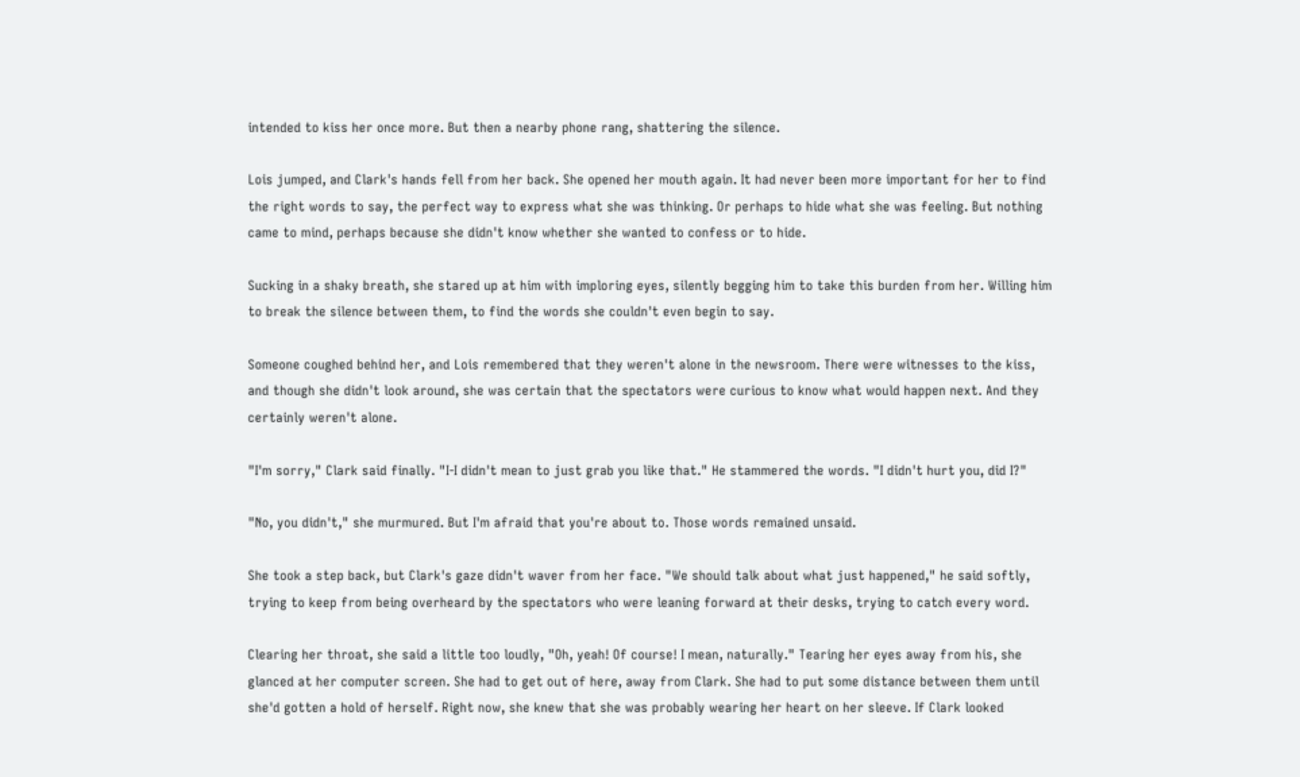intended to kiss her once more. But then a nearby phone rang, shattering the silence.

Lois jumped, and Clark's hands fell from her back. She opened her mouth again. It had never been more important for her to find the right words to say, the perfect way to express what she was thinking. Or perhaps to hide what she was feeling. But nothing came to mind, perhaps because she didn't know whether she wanted to confess or to hide.

Sucking in a shaky breath, she stared up at him with imploring eyes, silently begging him to take this burden from her. Willing him to break the silence between them, to find the words she couldn't even begin to say.

Someone coughed behind her, and Lois remembered that they weren't alone in the newsroom. There were witnesses to the kiss, and though she didn't look around, she was certain that the spectators were curious to know what would happen next. And they certainly weren't alone.

"I'm sorry," Clark said finally. "I-I didn't mean to just grab you like that." He stammered the words. "I didn't hurt you, did I?"

"No, you didn't," she murmured. But I'm afraid that you're about to. Those words remained unsaid.

She took a step back, but Clark's gaze didn't waver from her face. "We should talk about what just happened," he said softly, trying to keep from being overheard by the spectators who were leaning forward at their desks, trying to catch every word.

Clearing her throat, she said a little too loudly, "Oh, yeah! Of course! I mean, naturally." Tearing her eyes away from his, she glanced at her computer screen. She had to get out of here, away from Clark. She had to put some distance between them until she'd gotten a hold of herself. Right now, she knew that she was probably wearing her heart on her sleeve. If Clark looked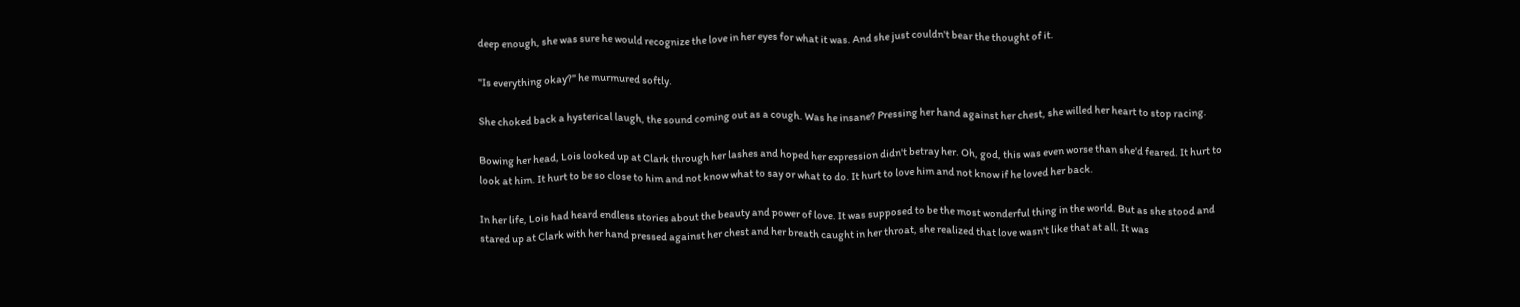deep enough, she was sure he would recognize the love in her eyes for what it was. And she just couldn't bear the thought of it.

"Is everything okay?" he murmured softly.

She choked back a hysterical laugh, the sound coming out as a cough. Was he insane? Pressing her hand against her chest, she willed her heart to stop racing.

Bowing her head, Lois looked up at Clark through her lashes and hoped her expression didn't betray her. Oh, god, this was even worse than she'd feared. It hurt to look at him. It hurt to be so close to him and not know what to say or what to do. It hurt to love him and not know if he loved her back.

In her life, Lois had heard endless stories about the beauty and power of love. It was supposed to be the most wonderful thing in the world. But as she stood and stared up at Clark with her hand pressed against her chest and her breath caught in her throat, she realized that love wasn't like that at all. It was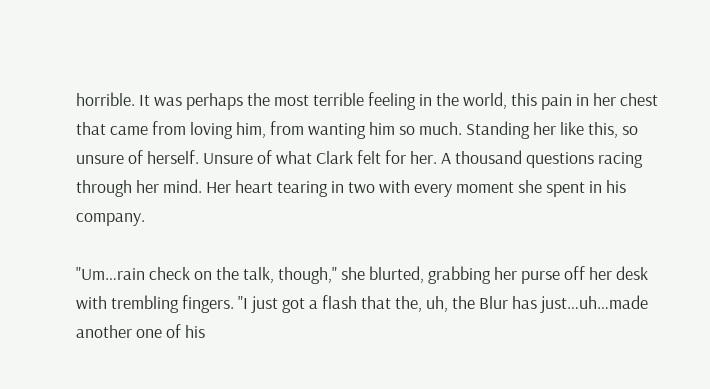horrible. It was perhaps the most terrible feeling in the world, this pain in her chest that came from loving him, from wanting him so much. Standing her like this, so unsure of herself. Unsure of what Clark felt for her. A thousand questions racing through her mind. Her heart tearing in two with every moment she spent in his company.

"Um…rain check on the talk, though," she blurted, grabbing her purse off her desk with trembling fingers. "I just got a flash that the, uh, the Blur has just…uh…made another one of his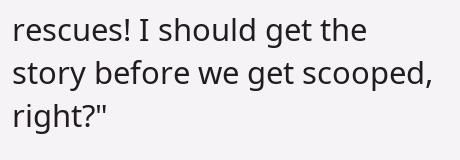rescues! I should get the story before we get scooped, right?"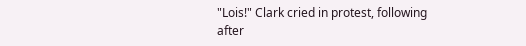"Lois!" Clark cried in protest, following after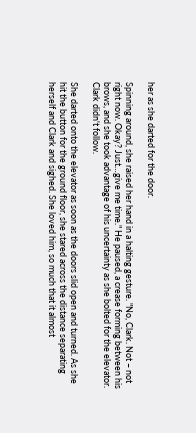her as she darted for the door.

Spinning around, she raised her hand in a halting gesture. "No, Clark. Not – not right now. Okay? Just…give me time." He paused, a crease forming between his brows, and she took advantage of his uncertainty as she bolted for the elevator. Clark didn't follow.

She darted onto the elevator as soon as the doors slid open and turned. As she hit the button for the ground floor, she stared across the distance separating herself and Clark and sighed. She loved him, so much that it almost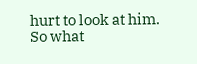hurt to look at him. So what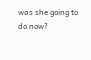was she going to do now?